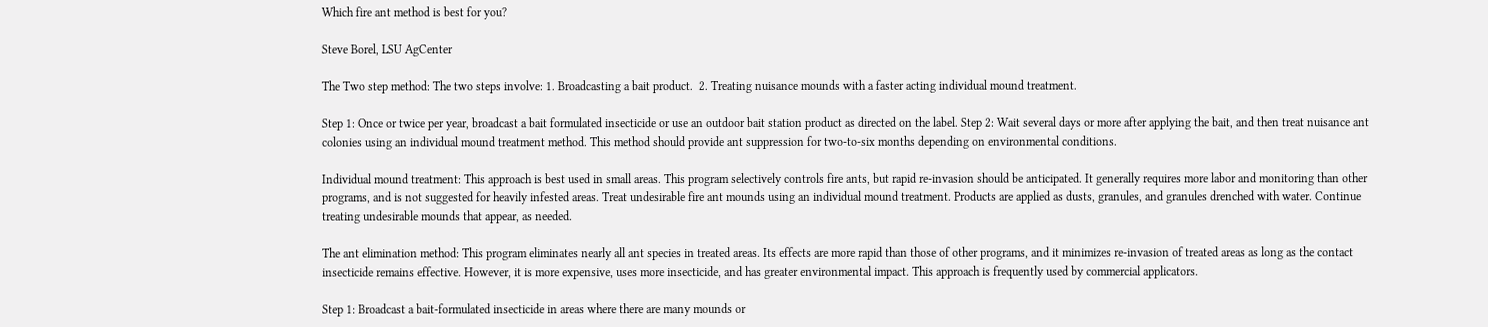Which fire ant method is best for you?

Steve Borel, LSU AgCenter

The Two step method: The two steps involve: 1. Broadcasting a bait product.  2. Treating nuisance mounds with a faster acting individual mound treatment.

Step 1: Once or twice per year, broadcast a bait formulated insecticide or use an outdoor bait station product as directed on the label. Step 2: Wait several days or more after applying the bait, and then treat nuisance ant colonies using an individual mound treatment method. This method should provide ant suppression for two-to-six months depending on environmental conditions.

Individual mound treatment: This approach is best used in small areas. This program selectively controls fire ants, but rapid re-invasion should be anticipated. It generally requires more labor and monitoring than other programs, and is not suggested for heavily infested areas. Treat undesirable fire ant mounds using an individual mound treatment. Products are applied as dusts, granules, and granules drenched with water. Continue treating undesirable mounds that appear, as needed.

The ant elimination method: This program eliminates nearly all ant species in treated areas. Its effects are more rapid than those of other programs, and it minimizes re-invasion of treated areas as long as the contact insecticide remains effective. However, it is more expensive, uses more insecticide, and has greater environmental impact. This approach is frequently used by commercial applicators.

Step 1: Broadcast a bait-formulated insecticide in areas where there are many mounds or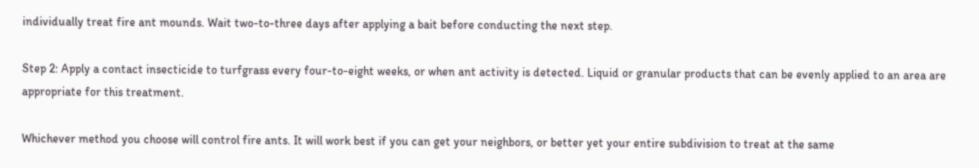individually treat fire ant mounds. Wait two-to-three days after applying a bait before conducting the next step.

Step 2: Apply a contact insecticide to turfgrass every four-to-eight weeks, or when ant activity is detected. Liquid or granular products that can be evenly applied to an area are appropriate for this treatment.

Whichever method you choose will control fire ants. It will work best if you can get your neighbors, or better yet your entire subdivision to treat at the same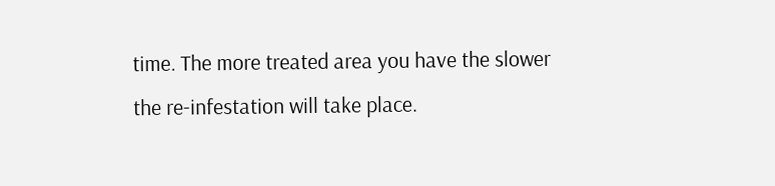time. The more treated area you have the slower the re-infestation will take place.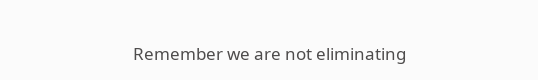Remember we are not eliminating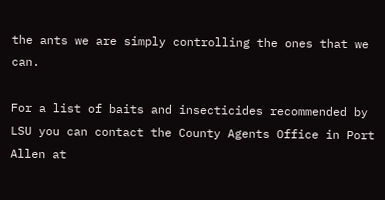the ants we are simply controlling the ones that we can.

For a list of baits and insecticides recommended by LSU you can contact the County Agents Office in Port Allen at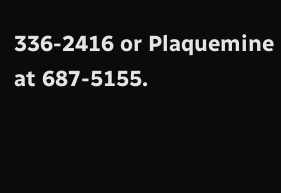336-2416 or Plaquemine at 687-5155.